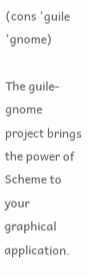(cons 'guile 'gnome)

The guile-gnome project brings the power of Scheme to your graphical application.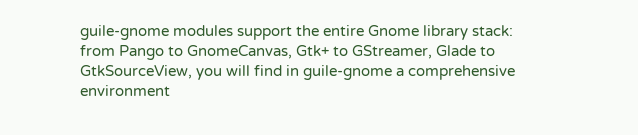guile-gnome modules support the entire Gnome library stack: from Pango to GnomeCanvas, Gtk+ to GStreamer, Glade to GtkSourceView, you will find in guile-gnome a comprehensive environment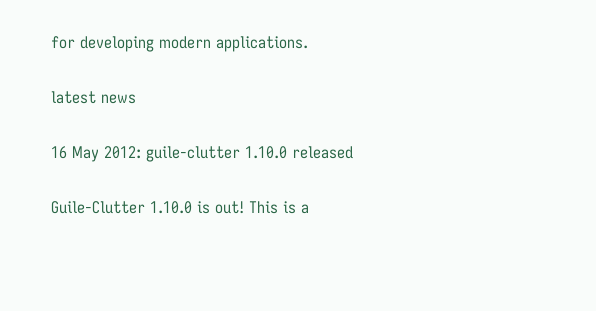for developing modern applications.

latest news

16 May 2012: guile-clutter 1.10.0 released

Guile-Clutter 1.10.0 is out! This is a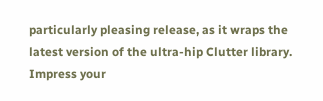particularly pleasing release, as it wraps the latest version of the ultra-hip Clutter library. Impress your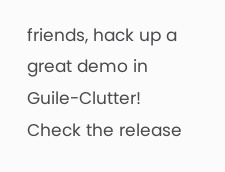friends, hack up a great demo in Guile-Clutter! Check the release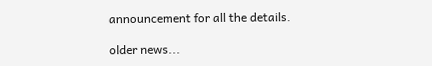announcement for all the details.

older news...